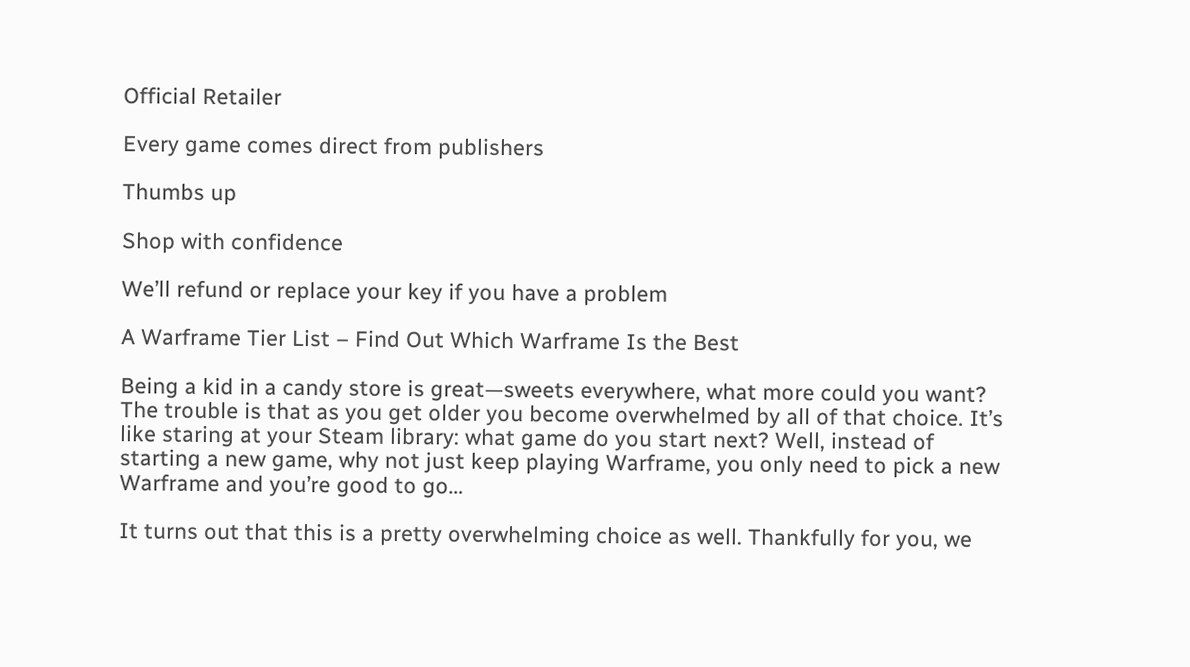Official Retailer

Every game comes direct from publishers

Thumbs up

Shop with confidence

We’ll refund or replace your key if you have a problem

A Warframe Tier List – Find Out Which Warframe Is the Best

Being a kid in a candy store is great—sweets everywhere, what more could you want? The trouble is that as you get older you become overwhelmed by all of that choice. It’s like staring at your Steam library: what game do you start next? Well, instead of starting a new game, why not just keep playing Warframe, you only need to pick a new Warframe and you’re good to go…

It turns out that this is a pretty overwhelming choice as well. Thankfully for you, we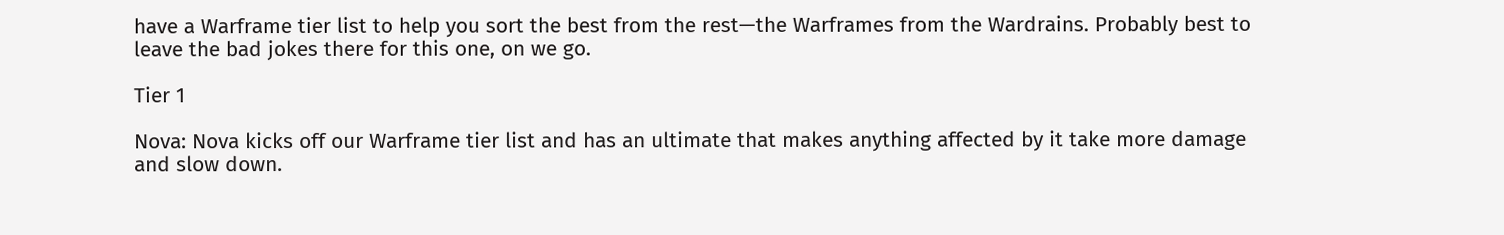have a Warframe tier list to help you sort the best from the rest—the Warframes from the Wardrains. Probably best to leave the bad jokes there for this one, on we go.

Tier 1

Nova: Nova kicks off our Warframe tier list and has an ultimate that makes anything affected by it take more damage and slow down.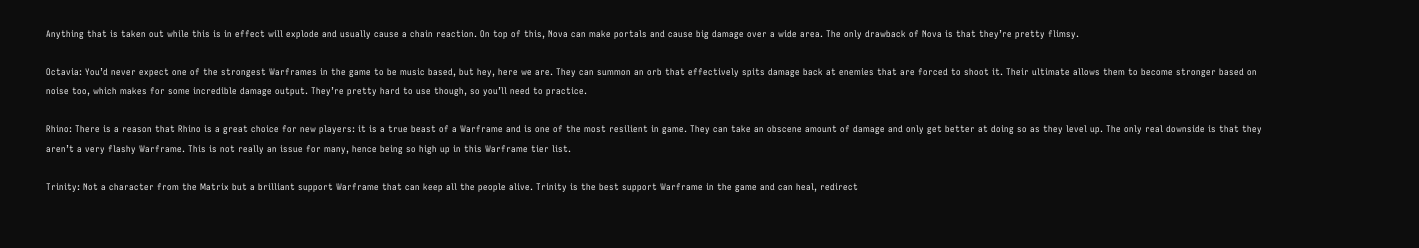Anything that is taken out while this is in effect will explode and usually cause a chain reaction. On top of this, Nova can make portals and cause big damage over a wide area. The only drawback of Nova is that they’re pretty flimsy.

Octavia: You’d never expect one of the strongest Warframes in the game to be music based, but hey, here we are. They can summon an orb that effectively spits damage back at enemies that are forced to shoot it. Their ultimate allows them to become stronger based on noise too, which makes for some incredible damage output. They’re pretty hard to use though, so you’ll need to practice.

Rhino: There is a reason that Rhino is a great choice for new players: it is a true beast of a Warframe and is one of the most resilient in game. They can take an obscene amount of damage and only get better at doing so as they level up. The only real downside is that they aren’t a very flashy Warframe. This is not really an issue for many, hence being so high up in this Warframe tier list.

Trinity: Not a character from the Matrix but a brilliant support Warframe that can keep all the people alive. Trinity is the best support Warframe in the game and can heal, redirect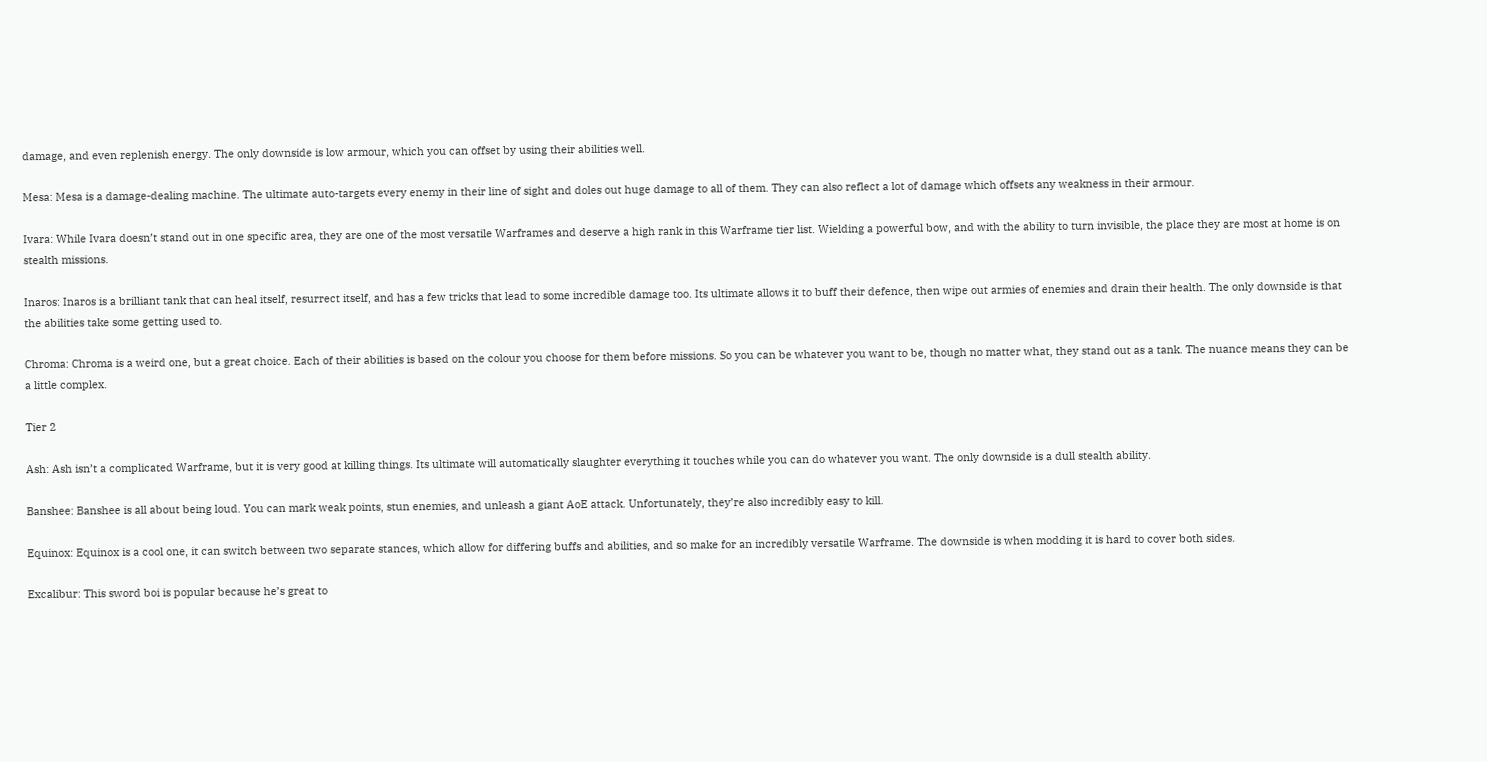damage, and even replenish energy. The only downside is low armour, which you can offset by using their abilities well.

Mesa: Mesa is a damage-dealing machine. The ultimate auto-targets every enemy in their line of sight and doles out huge damage to all of them. They can also reflect a lot of damage which offsets any weakness in their armour.

Ivara: While Ivara doesn’t stand out in one specific area, they are one of the most versatile Warframes and deserve a high rank in this Warframe tier list. Wielding a powerful bow, and with the ability to turn invisible, the place they are most at home is on stealth missions.

Inaros: Inaros is a brilliant tank that can heal itself, resurrect itself, and has a few tricks that lead to some incredible damage too. Its ultimate allows it to buff their defence, then wipe out armies of enemies and drain their health. The only downside is that the abilities take some getting used to.

Chroma: Chroma is a weird one, but a great choice. Each of their abilities is based on the colour you choose for them before missions. So you can be whatever you want to be, though no matter what, they stand out as a tank. The nuance means they can be a little complex.

Tier 2

Ash: Ash isn’t a complicated Warframe, but it is very good at killing things. Its ultimate will automatically slaughter everything it touches while you can do whatever you want. The only downside is a dull stealth ability.

Banshee: Banshee is all about being loud. You can mark weak points, stun enemies, and unleash a giant AoE attack. Unfortunately, they’re also incredibly easy to kill.

Equinox: Equinox is a cool one, it can switch between two separate stances, which allow for differing buffs and abilities, and so make for an incredibly versatile Warframe. The downside is when modding it is hard to cover both sides.

Excalibur: This sword boi is popular because he’s great to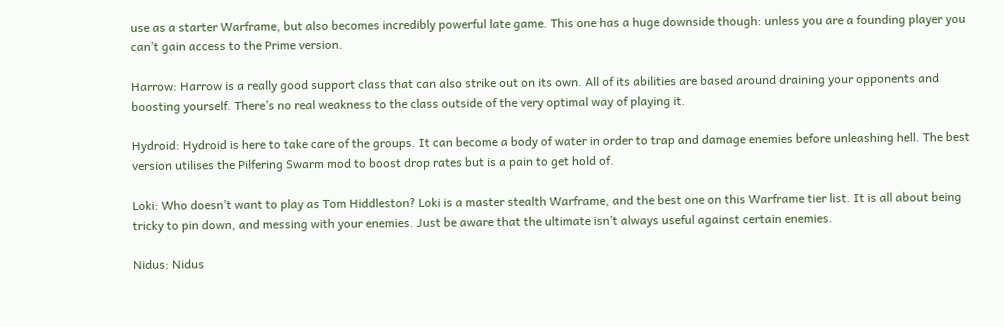use as a starter Warframe, but also becomes incredibly powerful late game. This one has a huge downside though: unless you are a founding player you can’t gain access to the Prime version.

Harrow: Harrow is a really good support class that can also strike out on its own. All of its abilities are based around draining your opponents and boosting yourself. There’s no real weakness to the class outside of the very optimal way of playing it.

Hydroid: Hydroid is here to take care of the groups. It can become a body of water in order to trap and damage enemies before unleashing hell. The best version utilises the Pilfering Swarm mod to boost drop rates but is a pain to get hold of.

Loki: Who doesn’t want to play as Tom Hiddleston? Loki is a master stealth Warframe, and the best one on this Warframe tier list. It is all about being tricky to pin down, and messing with your enemies. Just be aware that the ultimate isn’t always useful against certain enemies.

Nidus: Nidus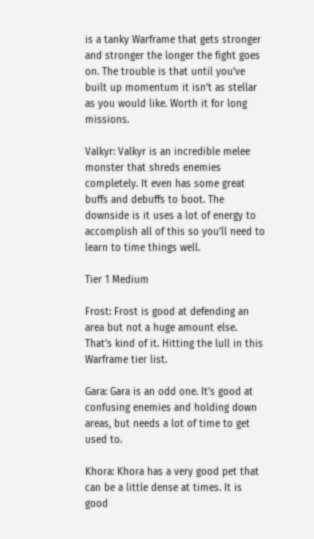is a tanky Warframe that gets stronger and stronger the longer the fight goes on. The trouble is that until you’ve built up momentum it isn’t as stellar as you would like. Worth it for long missions.

Valkyr: Valkyr is an incredible melee monster that shreds enemies completely. It even has some great buffs and debuffs to boot. The downside is it uses a lot of energy to accomplish all of this so you’ll need to learn to time things well.

Tier 1 Medium

Frost: Frost is good at defending an area but not a huge amount else. That’s kind of it. Hitting the lull in this Warframe tier list.

Gara: Gara is an odd one. It’s good at confusing enemies and holding down areas, but needs a lot of time to get used to.

Khora: Khora has a very good pet that can be a little dense at times. It is good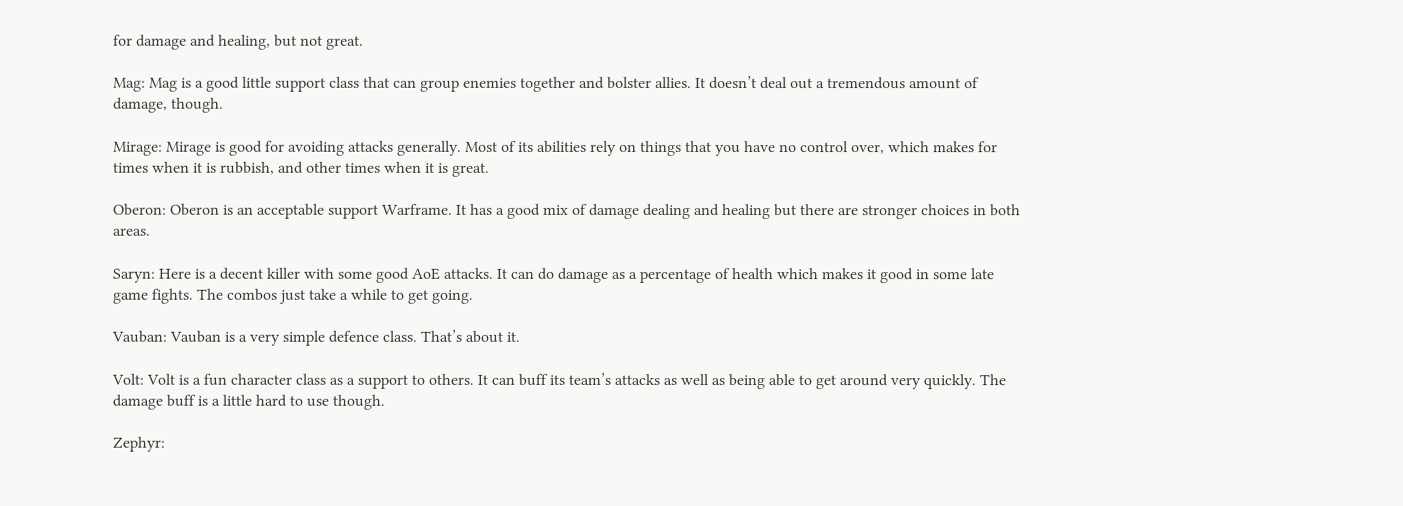for damage and healing, but not great.

Mag: Mag is a good little support class that can group enemies together and bolster allies. It doesn’t deal out a tremendous amount of damage, though.

Mirage: Mirage is good for avoiding attacks generally. Most of its abilities rely on things that you have no control over, which makes for times when it is rubbish, and other times when it is great.

Oberon: Oberon is an acceptable support Warframe. It has a good mix of damage dealing and healing but there are stronger choices in both areas.

Saryn: Here is a decent killer with some good AoE attacks. It can do damage as a percentage of health which makes it good in some late game fights. The combos just take a while to get going.

Vauban: Vauban is a very simple defence class. That’s about it.

Volt: Volt is a fun character class as a support to others. It can buff its team’s attacks as well as being able to get around very quickly. The damage buff is a little hard to use though.

Zephyr: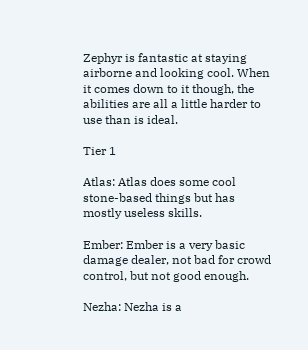Zephyr is fantastic at staying airborne and looking cool. When it comes down to it though, the abilities are all a little harder to use than is ideal.

Tier 1

Atlas: Atlas does some cool stone-based things but has mostly useless skills.

Ember: Ember is a very basic damage dealer, not bad for crowd control, but not good enough.

Nezha: Nezha is a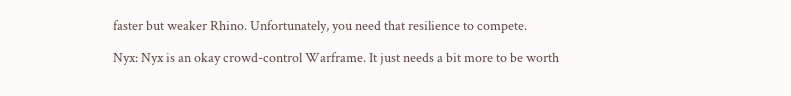faster but weaker Rhino. Unfortunately, you need that resilience to compete.

Nyx: Nyx is an okay crowd-control Warframe. It just needs a bit more to be worth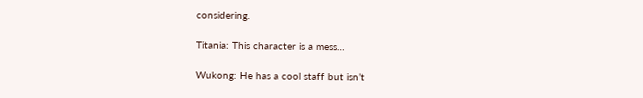considering.

Titania: This character is a mess…

Wukong: He has a cool staff but isn’t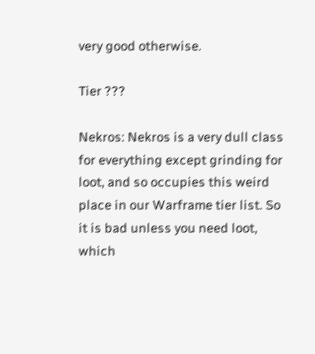very good otherwise.

Tier ???

Nekros: Nekros is a very dull class for everything except grinding for loot, and so occupies this weird place in our Warframe tier list. So it is bad unless you need loot, which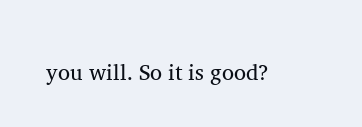you will. So it is good?